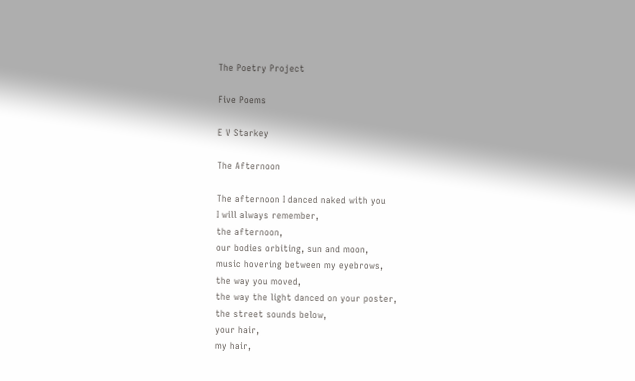The Poetry Project

Five Poems

E V Starkey

The Afternoon

The afternoon I danced naked with you
I will always remember,
the afternoon,
our bodies orbiting, sun and moon,
music hovering between my eyebrows,
the way you moved,
the way the light danced on your poster,
the street sounds below,
your hair,
my hair,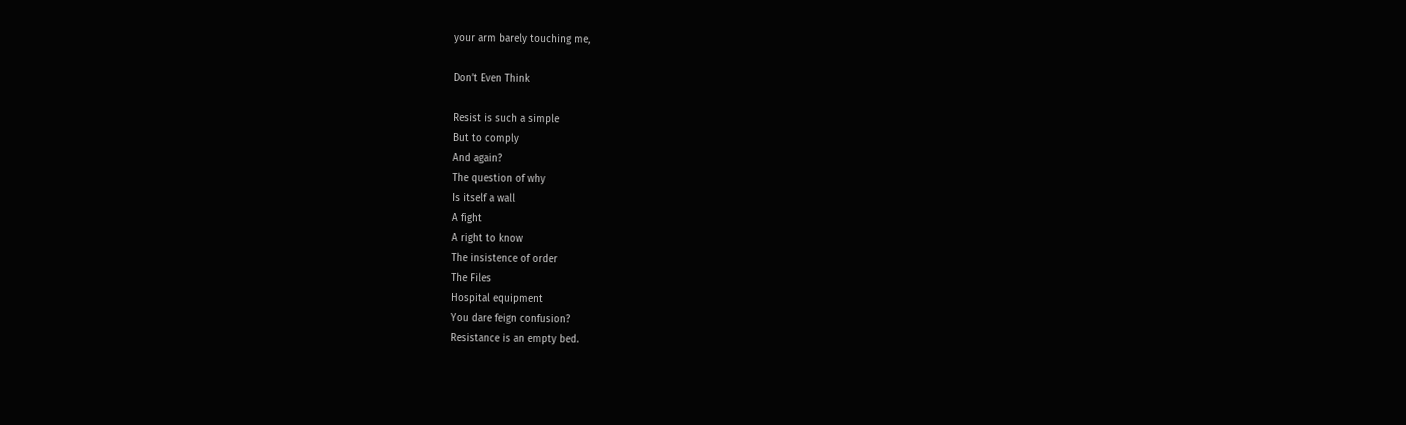your arm barely touching me,

Don’t Even Think

Resist is such a simple
But to comply
And again?
The question of why
Is itself a wall
A fight
A right to know
The insistence of order
The Files
Hospital equipment
You dare feign confusion?
Resistance is an empty bed.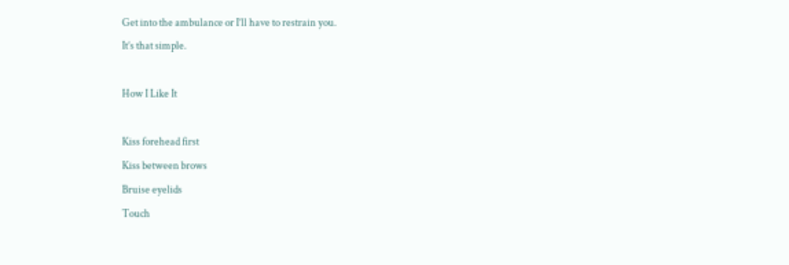Get into the ambulance or I’ll have to restrain you.
It’s that simple.

How I Like It

Kiss forehead first
Kiss between brows
Bruise eyelids
Touch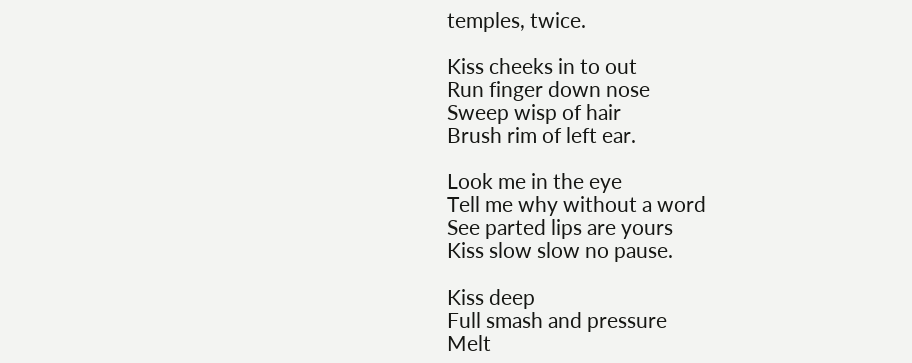temples, twice.

Kiss cheeks in to out
Run finger down nose
Sweep wisp of hair
Brush rim of left ear.

Look me in the eye
Tell me why without a word
See parted lips are yours
Kiss slow slow no pause.

Kiss deep
Full smash and pressure
Melt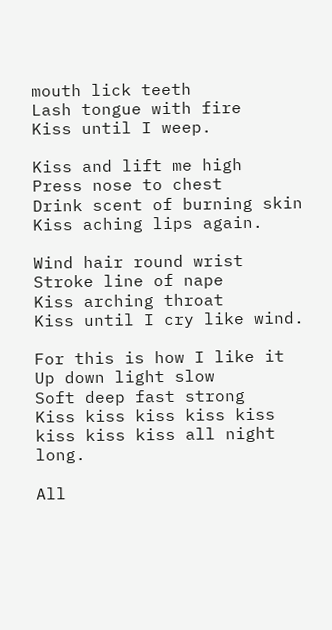mouth lick teeth
Lash tongue with fire
Kiss until I weep.

Kiss and lift me high
Press nose to chest
Drink scent of burning skin
Kiss aching lips again.

Wind hair round wrist
Stroke line of nape
Kiss arching throat
Kiss until I cry like wind.

For this is how I like it
Up down light slow
Soft deep fast strong
Kiss kiss kiss kiss kiss kiss kiss kiss all night long.

All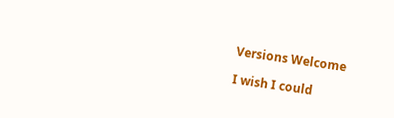Versions Welcome

I wish I could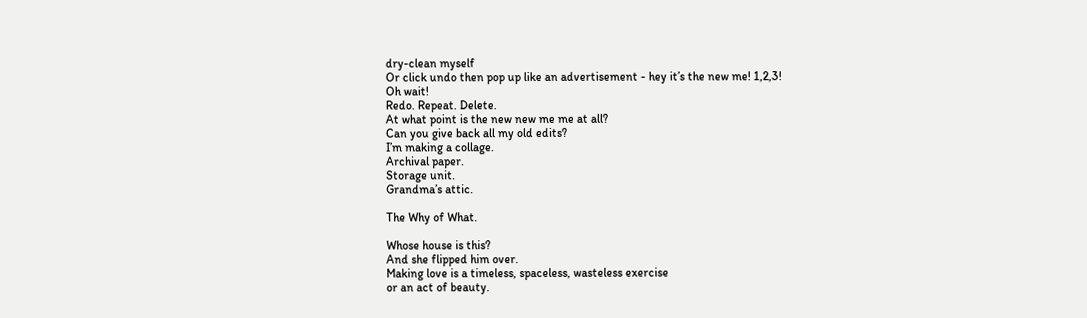dry-clean myself
Or click undo then pop up like an advertisement - hey it’s the new me! 1,2,3!
Oh wait!
Redo. Repeat. Delete.
At what point is the new new me me at all?
Can you give back all my old edits?
I’m making a collage.
Archival paper.
Storage unit.
Grandma’s attic.

The Why of What.

Whose house is this?
And she flipped him over.
Making love is a timeless, spaceless, wasteless exercise
or an act of beauty.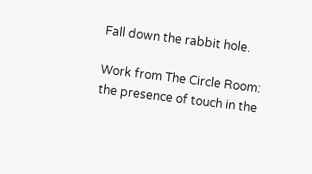Fall down the rabbit hole.

Work from The Circle Room: the presence of touch in the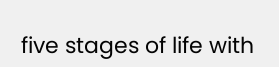five stages of life with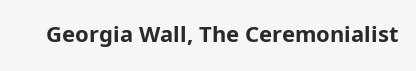Georgia Wall, The Ceremonialist